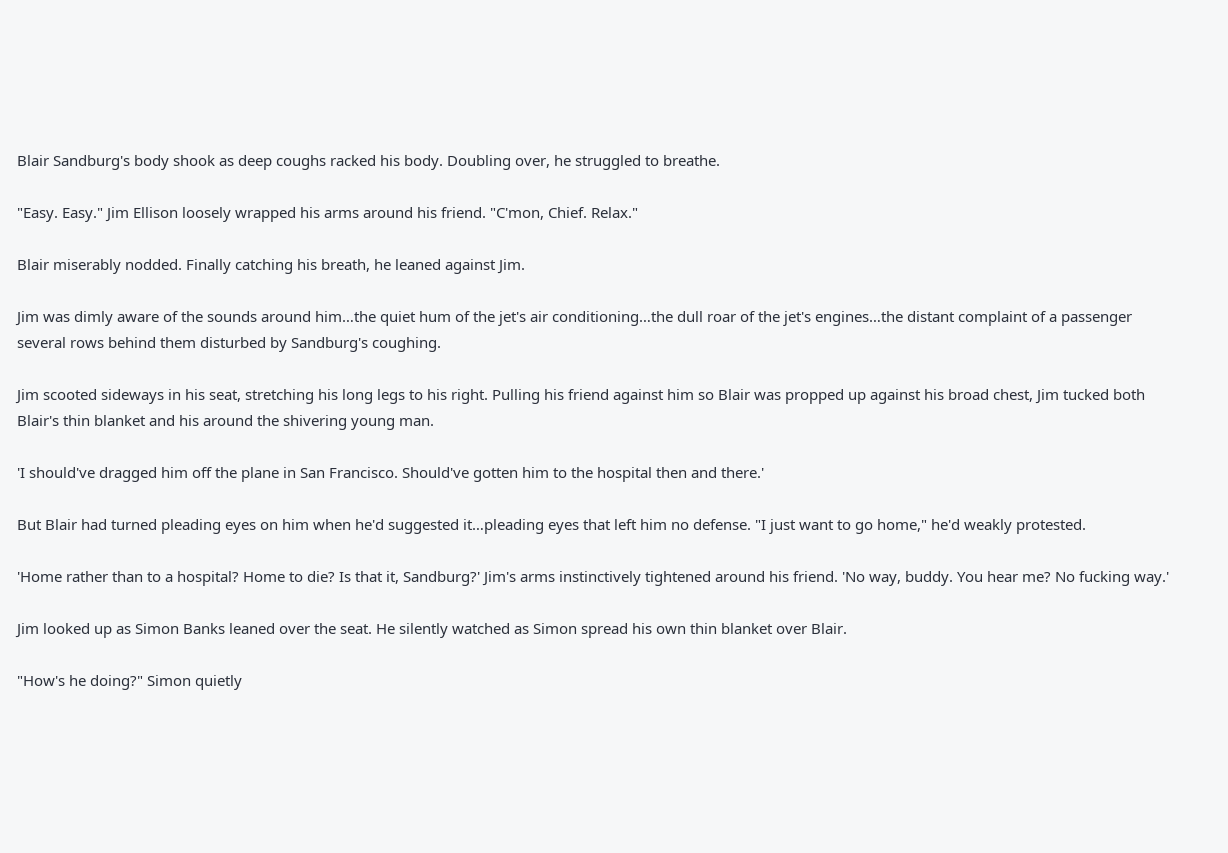Blair Sandburg's body shook as deep coughs racked his body. Doubling over, he struggled to breathe.

"Easy. Easy." Jim Ellison loosely wrapped his arms around his friend. "C'mon, Chief. Relax."

Blair miserably nodded. Finally catching his breath, he leaned against Jim.

Jim was dimly aware of the sounds around him…the quiet hum of the jet's air conditioning…the dull roar of the jet's engines…the distant complaint of a passenger several rows behind them disturbed by Sandburg's coughing.

Jim scooted sideways in his seat, stretching his long legs to his right. Pulling his friend against him so Blair was propped up against his broad chest, Jim tucked both Blair's thin blanket and his around the shivering young man.

'I should've dragged him off the plane in San Francisco. Should've gotten him to the hospital then and there.'

But Blair had turned pleading eyes on him when he'd suggested it…pleading eyes that left him no defense. "I just want to go home," he'd weakly protested.

'Home rather than to a hospital? Home to die? Is that it, Sandburg?' Jim's arms instinctively tightened around his friend. 'No way, buddy. You hear me? No fucking way.'

Jim looked up as Simon Banks leaned over the seat. He silently watched as Simon spread his own thin blanket over Blair.

"How's he doing?" Simon quietly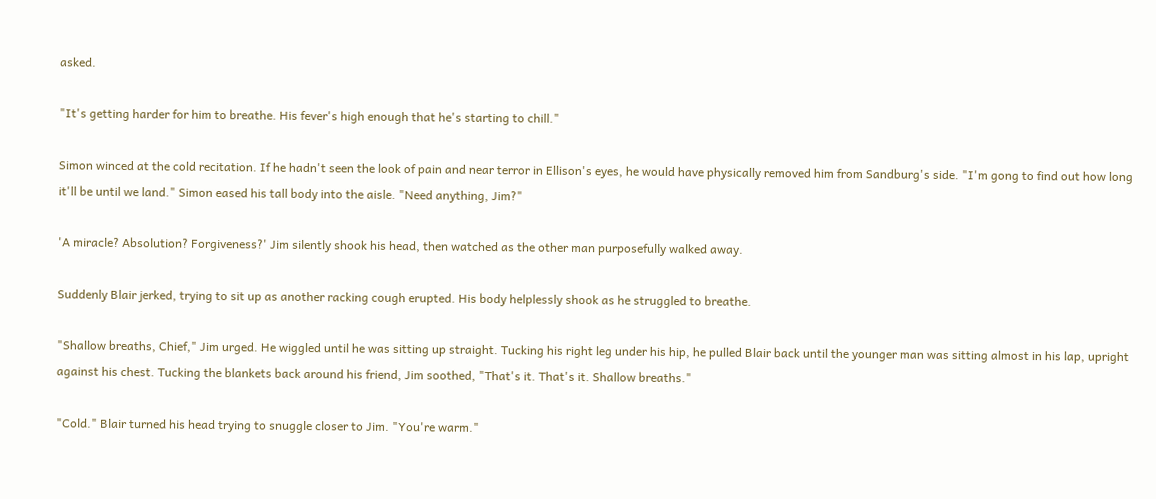asked.

"It's getting harder for him to breathe. His fever's high enough that he's starting to chill."

Simon winced at the cold recitation. If he hadn't seen the look of pain and near terror in Ellison's eyes, he would have physically removed him from Sandburg's side. "I'm gong to find out how long it'll be until we land." Simon eased his tall body into the aisle. "Need anything, Jim?"

'A miracle? Absolution? Forgiveness?' Jim silently shook his head, then watched as the other man purposefully walked away.

Suddenly Blair jerked, trying to sit up as another racking cough erupted. His body helplessly shook as he struggled to breathe.

"Shallow breaths, Chief," Jim urged. He wiggled until he was sitting up straight. Tucking his right leg under his hip, he pulled Blair back until the younger man was sitting almost in his lap, upright against his chest. Tucking the blankets back around his friend, Jim soothed, "That's it. That's it. Shallow breaths."

"Cold." Blair turned his head trying to snuggle closer to Jim. "You're warm."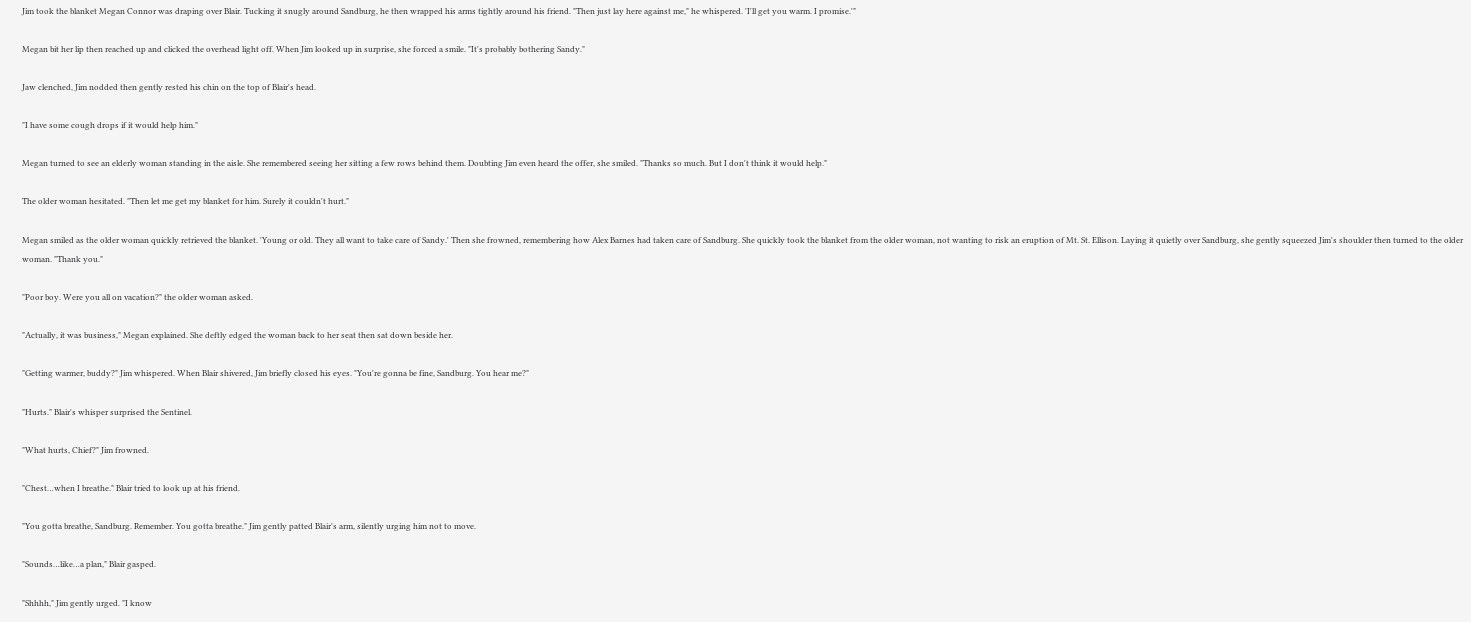Jim took the blanket Megan Connor was draping over Blair. Tucking it snugly around Sandburg, he then wrapped his arms tightly around his friend. "Then just lay here against me," he whispered. 'I'll get you warm. I promise.'"

Megan bit her lip then reached up and clicked the overhead light off. When Jim looked up in surprise, she forced a smile. "It's probably bothering Sandy."

Jaw clenched, Jim nodded then gently rested his chin on the top of Blair's head.

"I have some cough drops if it would help him."

Megan turned to see an elderly woman standing in the aisle. She remembered seeing her sitting a few rows behind them. Doubting Jim even heard the offer, she smiled. "Thanks so much. But I don't think it would help."

The older woman hesitated. "Then let me get my blanket for him. Surely it couldn't hurt."

Megan smiled as the older woman quickly retrieved the blanket. 'Young or old. They all want to take care of Sandy.' Then she frowned, remembering how Alex Barnes had taken care of Sandburg. She quickly took the blanket from the older woman, not wanting to risk an eruption of Mt. St. Ellison. Laying it quietly over Sandburg, she gently squeezed Jim's shoulder then turned to the older woman. "Thank you."

"Poor boy. Were you all on vacation?" the older woman asked.

"Actually, it was business," Megan explained. She deftly edged the woman back to her seat then sat down beside her.

"Getting warmer, buddy?" Jim whispered. When Blair shivered, Jim briefly closed his eyes. "You're gonna be fine, Sandburg. You hear me?"

"Hurts." Blair's whisper surprised the Sentinel.

"What hurts, Chief?" Jim frowned.

"Chest…when I breathe." Blair tried to look up at his friend.

"You gotta breathe, Sandburg. Remember. You gotta breathe." Jim gently patted Blair's arm, silently urging him not to move.

"Sounds…like…a plan," Blair gasped.

"Shhhh," Jim gently urged. "I know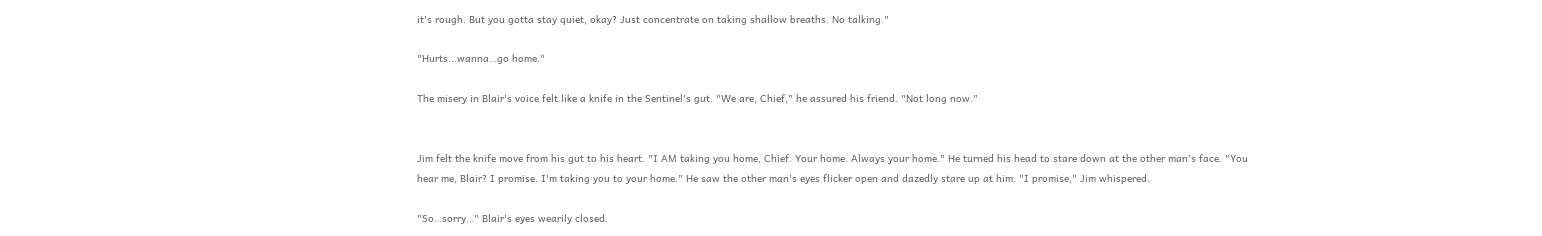it's rough. But you gotta stay quiet, okay? Just concentrate on taking shallow breaths. No talking."

"Hurts...wanna…go home."

The misery in Blair's voice felt like a knife in the Sentinel's gut. "We are, Chief," he assured his friend. "Not long now."


Jim felt the knife move from his gut to his heart. "I AM taking you home, Chief. Your home. Always your home." He turned his head to stare down at the other man's face. "You hear me, Blair? I promise. I'm taking you to your home." He saw the other man's eyes flicker open and dazedly stare up at him. "I promise," Jim whispered.

"So…sorry…" Blair's eyes wearily closed.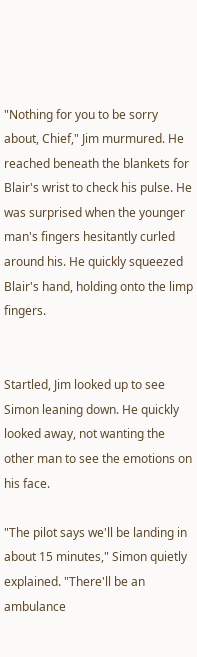"Nothing for you to be sorry about, Chief," Jim murmured. He reached beneath the blankets for Blair's wrist to check his pulse. He was surprised when the younger man's fingers hesitantly curled around his. He quickly squeezed Blair's hand, holding onto the limp fingers.


Startled, Jim looked up to see Simon leaning down. He quickly looked away, not wanting the other man to see the emotions on his face.

"The pilot says we'll be landing in about 15 minutes," Simon quietly explained. "There'll be an ambulance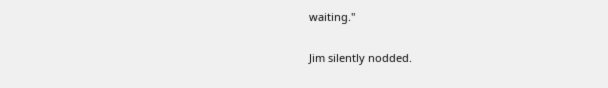waiting."

Jim silently nodded.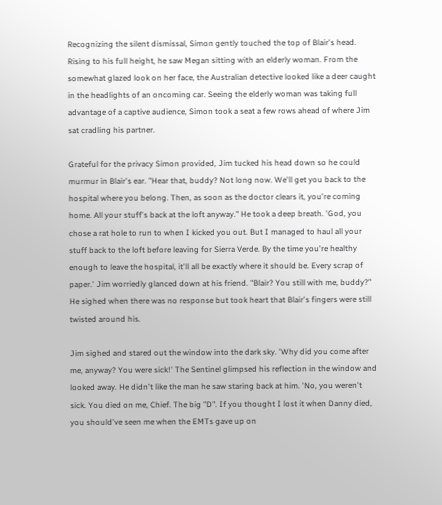Recognizing the silent dismissal, Simon gently touched the top of Blair's head. Rising to his full height, he saw Megan sitting with an elderly woman. From the somewhat glazed look on her face, the Australian detective looked like a deer caught in the headlights of an oncoming car. Seeing the elderly woman was taking full advantage of a captive audience, Simon took a seat a few rows ahead of where Jim sat cradling his partner.

Grateful for the privacy Simon provided, Jim tucked his head down so he could murmur in Blair's ear. "Hear that, buddy? Not long now. We'll get you back to the hospital where you belong. Then, as soon as the doctor clears it, you're coming home. All your stuff's back at the loft anyway." He took a deep breath. 'God, you chose a rat hole to run to when I kicked you out. But I managed to haul all your stuff back to the loft before leaving for Sierra Verde. By the time you're healthy enough to leave the hospital, it'll all be exactly where it should be. Every scrap of paper.' Jim worriedly glanced down at his friend. "Blair? You still with me, buddy?" He sighed when there was no response but took heart that Blair's fingers were still twisted around his.

Jim sighed and stared out the window into the dark sky. 'Why did you come after me, anyway? You were sick!' The Sentinel glimpsed his reflection in the window and looked away. He didn't like the man he saw staring back at him. 'No, you weren't sick. You died on me, Chief. The big "D". If you thought I lost it when Danny died, you should've seen me when the EMTs gave up on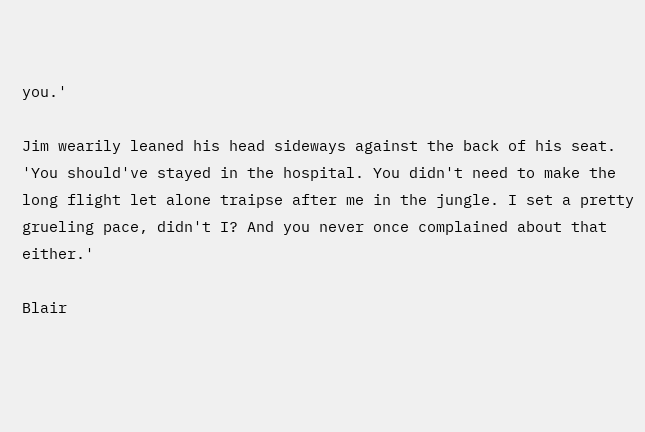you.'

Jim wearily leaned his head sideways against the back of his seat. 'You should've stayed in the hospital. You didn't need to make the long flight let alone traipse after me in the jungle. I set a pretty grueling pace, didn't I? And you never once complained about that either.'

Blair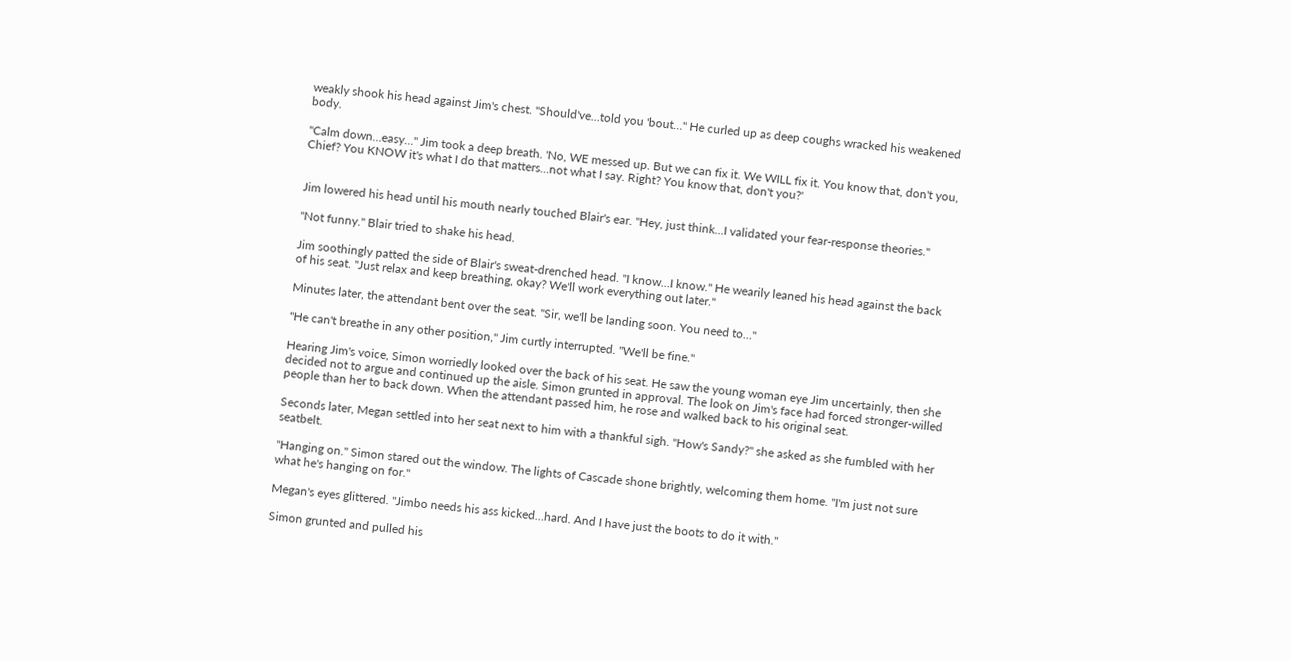weakly shook his head against Jim's chest. "Should've…told you 'bout…" He curled up as deep coughs wracked his weakened body.

"Calm down…easy…" Jim took a deep breath. 'No, WE messed up. But we can fix it. We WILL fix it. You know that, don't you, Chief? You KNOW it's what I do that matters…not what I say. Right? You know that, don't you?'


Jim lowered his head until his mouth nearly touched Blair's ear. "Hey, just think…I validated your fear-response theories."

"Not funny." Blair tried to shake his head.

Jim soothingly patted the side of Blair's sweat-drenched head. "I know…I know." He wearily leaned his head against the back of his seat. "Just relax and keep breathing, okay? We'll work everything out later."

Minutes later, the attendant bent over the seat. "Sir, we'll be landing soon. You need to…"

"He can't breathe in any other position," Jim curtly interrupted. "We'll be fine."

Hearing Jim's voice, Simon worriedly looked over the back of his seat. He saw the young woman eye Jim uncertainly, then she decided not to argue and continued up the aisle. Simon grunted in approval. The look on Jim's face had forced stronger-willed people than her to back down. When the attendant passed him, he rose and walked back to his original seat.

Seconds later, Megan settled into her seat next to him with a thankful sigh. "How's Sandy?" she asked as she fumbled with her seatbelt.

"Hanging on." Simon stared out the window. The lights of Cascade shone brightly, welcoming them home. "I'm just not sure what he's hanging on for."

Megan's eyes glittered. "Jimbo needs his ass kicked…hard. And I have just the boots to do it with."

Simon grunted and pulled his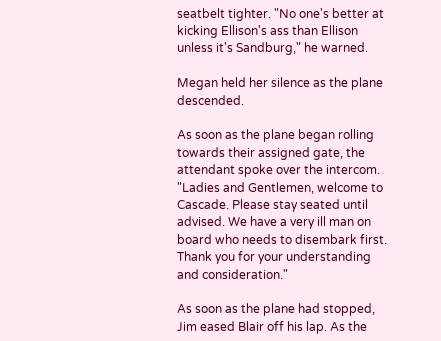seatbelt tighter. "No one's better at kicking Ellison's ass than Ellison unless it's Sandburg," he warned.

Megan held her silence as the plane descended.

As soon as the plane began rolling towards their assigned gate, the attendant spoke over the intercom. "Ladies and Gentlemen, welcome to Cascade. Please stay seated until advised. We have a very ill man on board who needs to disembark first. Thank you for your understanding and consideration."

As soon as the plane had stopped, Jim eased Blair off his lap. As the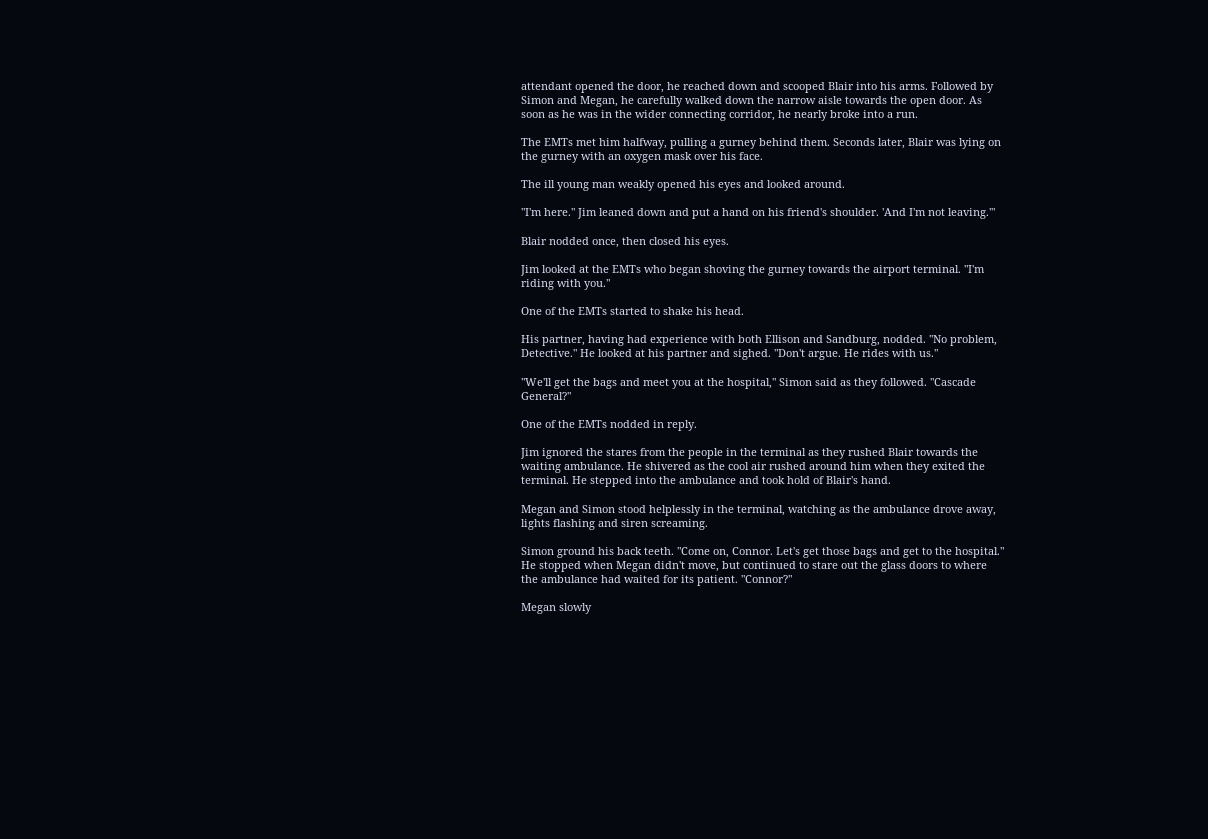attendant opened the door, he reached down and scooped Blair into his arms. Followed by Simon and Megan, he carefully walked down the narrow aisle towards the open door. As soon as he was in the wider connecting corridor, he nearly broke into a run.

The EMTs met him halfway, pulling a gurney behind them. Seconds later, Blair was lying on the gurney with an oxygen mask over his face.

The ill young man weakly opened his eyes and looked around.

"I'm here." Jim leaned down and put a hand on his friend's shoulder. 'And I'm not leaving.'"

Blair nodded once, then closed his eyes.

Jim looked at the EMTs who began shoving the gurney towards the airport terminal. "I'm riding with you."

One of the EMTs started to shake his head.

His partner, having had experience with both Ellison and Sandburg, nodded. "No problem, Detective." He looked at his partner and sighed. "Don't argue. He rides with us."

"We'll get the bags and meet you at the hospital," Simon said as they followed. "Cascade General?"

One of the EMTs nodded in reply.

Jim ignored the stares from the people in the terminal as they rushed Blair towards the waiting ambulance. He shivered as the cool air rushed around him when they exited the terminal. He stepped into the ambulance and took hold of Blair's hand.

Megan and Simon stood helplessly in the terminal, watching as the ambulance drove away, lights flashing and siren screaming.

Simon ground his back teeth. "Come on, Connor. Let's get those bags and get to the hospital." He stopped when Megan didn't move, but continued to stare out the glass doors to where the ambulance had waited for its patient. "Connor?"

Megan slowly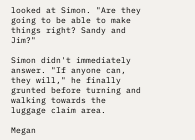looked at Simon. "Are they going to be able to make things right? Sandy and Jim?"

Simon didn't immediately answer. "If anyone can, they will," he finally grunted before turning and walking towards the luggage claim area.

Megan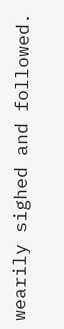wearily sighed and followed.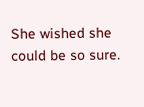She wished she could be so sure.